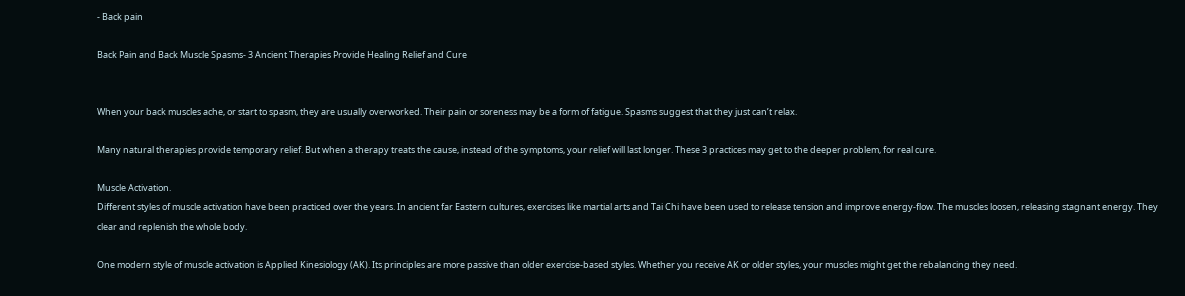- Back pain

Back Pain and Back Muscle Spasms- 3 Ancient Therapies Provide Healing Relief and Cure


When your back muscles ache, or start to spasm, they are usually overworked. Their pain or soreness may be a form of fatigue. Spasms suggest that they just can’t relax.

Many natural therapies provide temporary relief. But when a therapy treats the cause, instead of the symptoms, your relief will last longer. These 3 practices may get to the deeper problem, for real cure.

Muscle Activation.
Different styles of muscle activation have been practiced over the years. In ancient far Eastern cultures, exercises like martial arts and Tai Chi have been used to release tension and improve energy-flow. The muscles loosen, releasing stagnant energy. They clear and replenish the whole body.

One modern style of muscle activation is Applied Kinesiology (AK). Its principles are more passive than older exercise-based styles. Whether you receive AK or older styles, your muscles might get the rebalancing they need.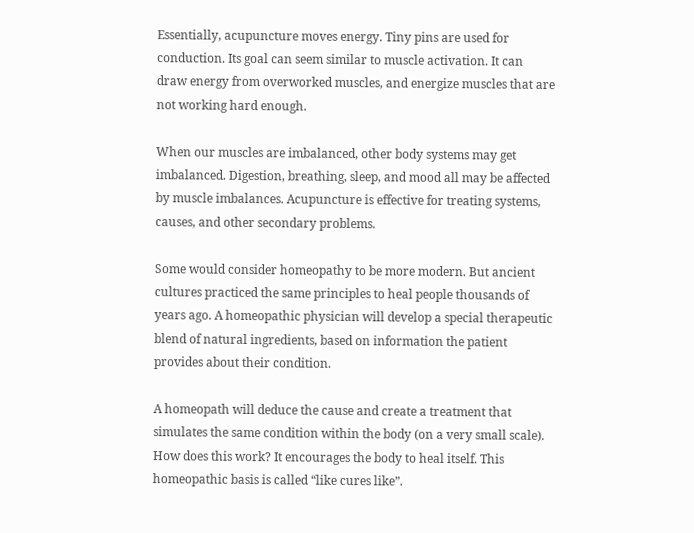Essentially, acupuncture moves energy. Tiny pins are used for conduction. Its goal can seem similar to muscle activation. It can draw energy from overworked muscles, and energize muscles that are not working hard enough.

When our muscles are imbalanced, other body systems may get imbalanced. Digestion, breathing, sleep, and mood all may be affected by muscle imbalances. Acupuncture is effective for treating systems, causes, and other secondary problems.

Some would consider homeopathy to be more modern. But ancient cultures practiced the same principles to heal people thousands of years ago. A homeopathic physician will develop a special therapeutic blend of natural ingredients, based on information the patient provides about their condition.

A homeopath will deduce the cause and create a treatment that simulates the same condition within the body (on a very small scale). How does this work? It encourages the body to heal itself. This homeopathic basis is called “like cures like”.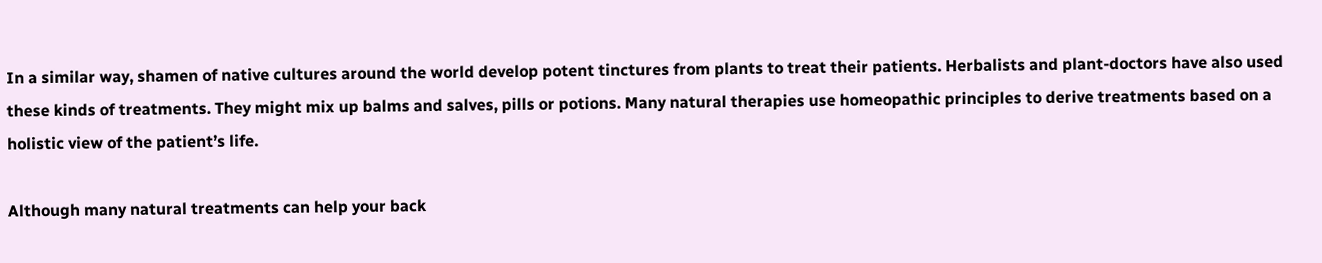In a similar way, shamen of native cultures around the world develop potent tinctures from plants to treat their patients. Herbalists and plant-doctors have also used these kinds of treatments. They might mix up balms and salves, pills or potions. Many natural therapies use homeopathic principles to derive treatments based on a holistic view of the patient’s life.

Although many natural treatments can help your back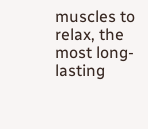muscles to relax, the most long-lasting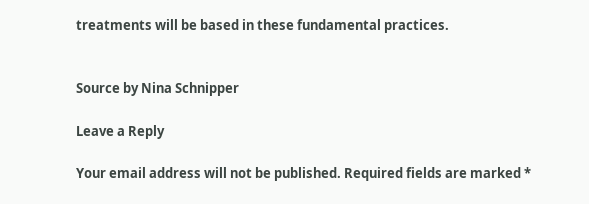treatments will be based in these fundamental practices.


Source by Nina Schnipper

Leave a Reply

Your email address will not be published. Required fields are marked *